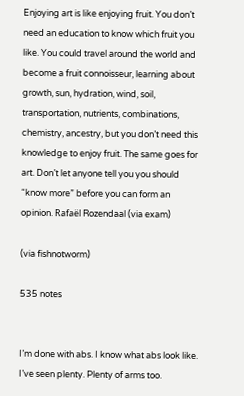Enjoying art is like enjoying fruit. You don’t need an education to know which fruit you like. You could travel around the world and become a fruit connoisseur, learning about growth, sun, hydration, wind, soil, transportation, nutrients, combinations, chemistry, ancestry, but you don’t need this knowledge to enjoy fruit. The same goes for art. Don’t let anyone tell you you should “know more” before you can form an opinion. Rafaël Rozendaal (via exam)

(via fishnotworm)

535 notes


I’m done with abs. I know what abs look like. I’ve seen plenty. Plenty of arms too.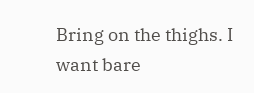Bring on the thighs. I want bare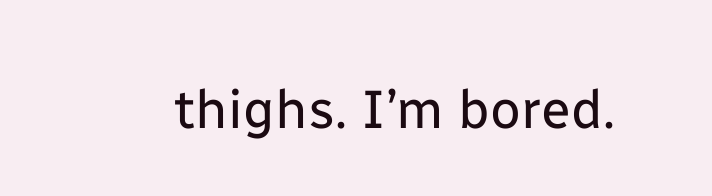thighs. I’m bored.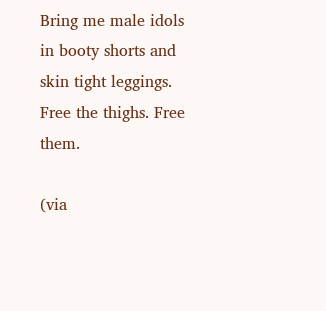Bring me male idols in booty shorts and skin tight leggings. Free the thighs. Free them.

(via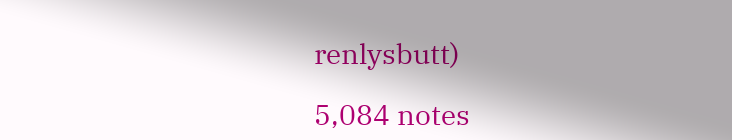renlysbutt)

5,084 notes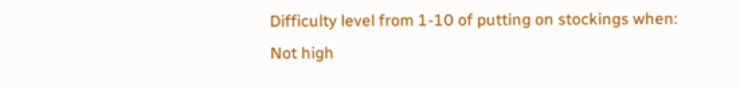Difficulty level from 1-10 of putting on stockings when:
Not high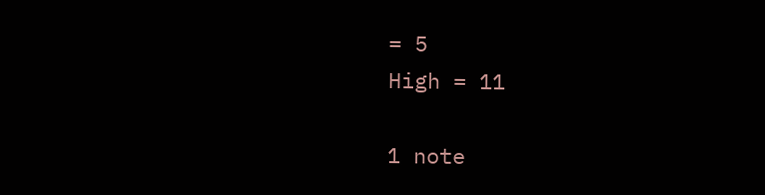= 5
High = 11

1 note